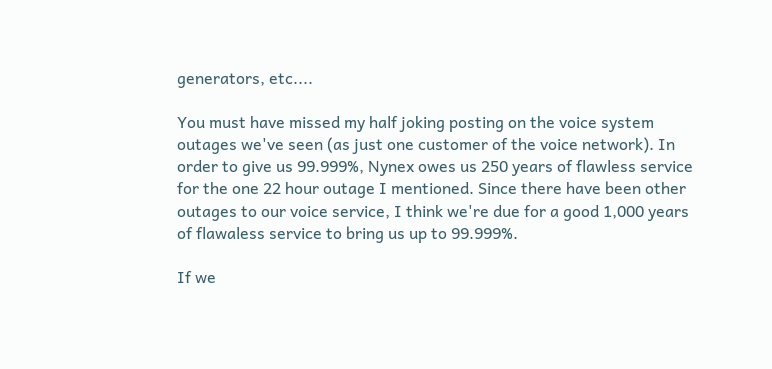generators, etc....

You must have missed my half joking posting on the voice system
outages we've seen (as just one customer of the voice network). In
order to give us 99.999%, Nynex owes us 250 years of flawless service
for the one 22 hour outage I mentioned. Since there have been other
outages to our voice service, I think we're due for a good 1,000 years
of flawaless service to bring us up to 99.999%.

If we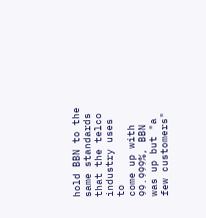hold BBN to the same standards that the telco industry uses to
come up with 99.999%, BBN was up but "a few customers"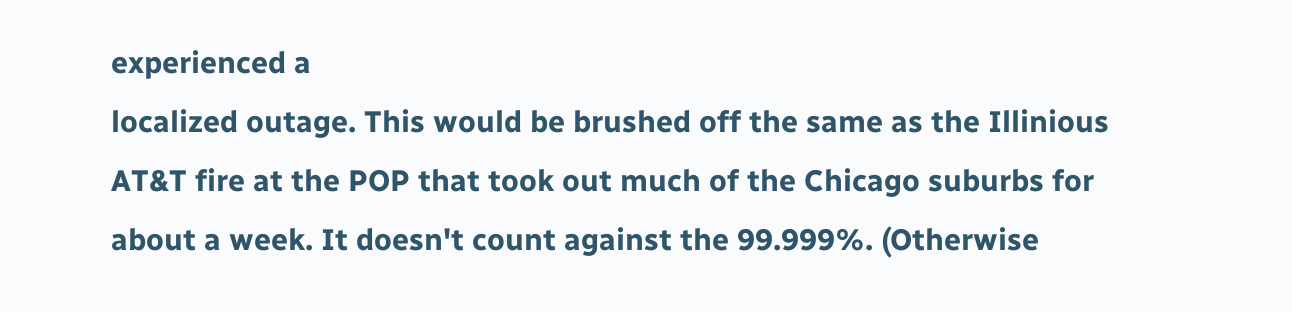experienced a
localized outage. This would be brushed off the same as the Illinious
AT&T fire at the POP that took out much of the Chicago suburbs for
about a week. It doesn't count against the 99.999%. (Otherwise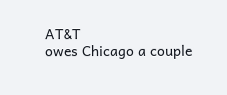AT&T
owes Chicago a couple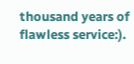thousand years of flawless service:).